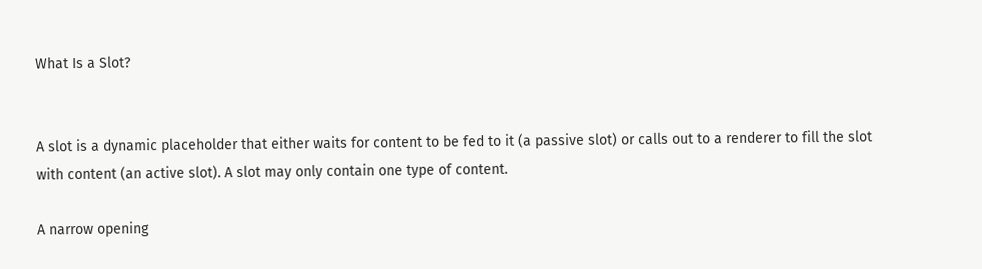What Is a Slot?


A slot is a dynamic placeholder that either waits for content to be fed to it (a passive slot) or calls out to a renderer to fill the slot with content (an active slot). A slot may only contain one type of content.

A narrow opening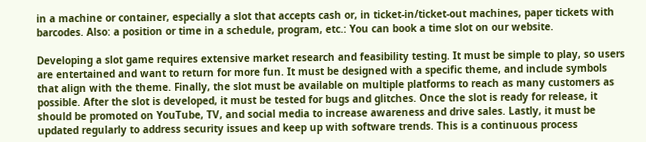in a machine or container, especially a slot that accepts cash or, in ticket-in/ticket-out machines, paper tickets with barcodes. Also: a position or time in a schedule, program, etc.: You can book a time slot on our website.

Developing a slot game requires extensive market research and feasibility testing. It must be simple to play, so users are entertained and want to return for more fun. It must be designed with a specific theme, and include symbols that align with the theme. Finally, the slot must be available on multiple platforms to reach as many customers as possible. After the slot is developed, it must be tested for bugs and glitches. Once the slot is ready for release, it should be promoted on YouTube, TV, and social media to increase awareness and drive sales. Lastly, it must be updated regularly to address security issues and keep up with software trends. This is a continuous process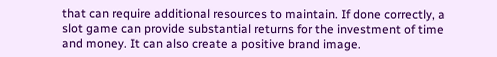that can require additional resources to maintain. If done correctly, a slot game can provide substantial returns for the investment of time and money. It can also create a positive brand image.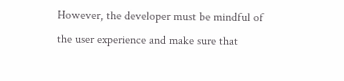However, the developer must be mindful of the user experience and make sure that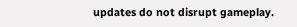updates do not disrupt gameplay.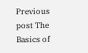Previous post The Basics of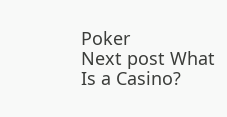Poker
Next post What Is a Casino?